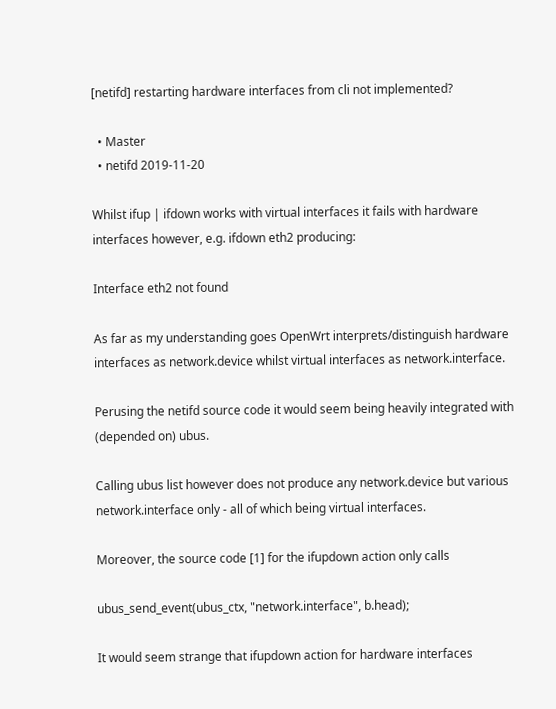[netifd] restarting hardware interfaces from cli not implemented?

  • Master
  • netifd 2019-11-20

Whilst ifup | ifdown works with virtual interfaces it fails with hardware interfaces however, e.g. ifdown eth2 producing:

Interface eth2 not found

As far as my understanding goes OpenWrt interprets/distinguish hardware interfaces as network.device whilst virtual interfaces as network.interface.

Perusing the netifd source code it would seem being heavily integrated with (depended on) ubus.

Calling ubus list however does not produce any network.device but various network.interface only - all of which being virtual interfaces.

Moreover, the source code [1] for the ifupdown action only calls

ubus_send_event(ubus_ctx, "network.interface", b.head);

It would seem strange that ifupdown action for hardware interfaces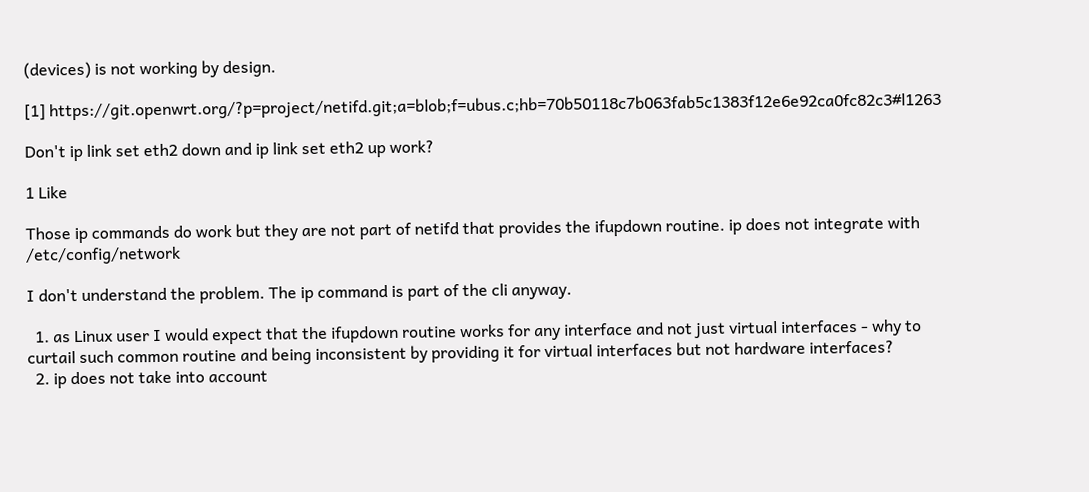(devices) is not working by design.

[1] https://git.openwrt.org/?p=project/netifd.git;a=blob;f=ubus.c;hb=70b50118c7b063fab5c1383f12e6e92ca0fc82c3#l1263

Don't ip link set eth2 down and ip link set eth2 up work?

1 Like

Those ip commands do work but they are not part of netifd that provides the ifupdown routine. ip does not integrate with /etc/config/network

I don't understand the problem. The ip command is part of the cli anyway.

  1. as Linux user I would expect that the ifupdown routine works for any interface and not just virtual interfaces - why to curtail such common routine and being inconsistent by providing it for virtual interfaces but not hardware interfaces?
  2. ip does not take into account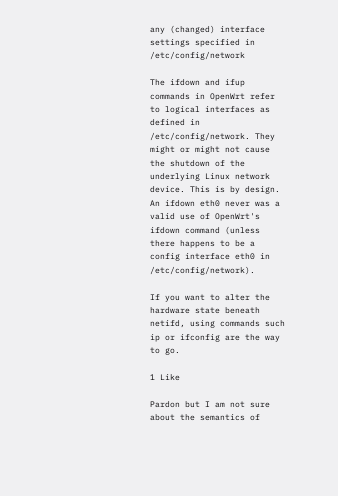any (changed) interface settings specified in /etc/config/network

The ifdown and ifup commands in OpenWrt refer to logical interfaces as defined in /etc/config/network. They might or might not cause the shutdown of the underlying Linux network device. This is by design. An ifdown eth0 never was a valid use of OpenWrt's ifdown command (unless there happens to be a config interface eth0 in /etc/config/network).

If you want to alter the hardware state beneath netifd, using commands such ip or ifconfig are the way to go.

1 Like

Pardon but I am not sure about the semantics of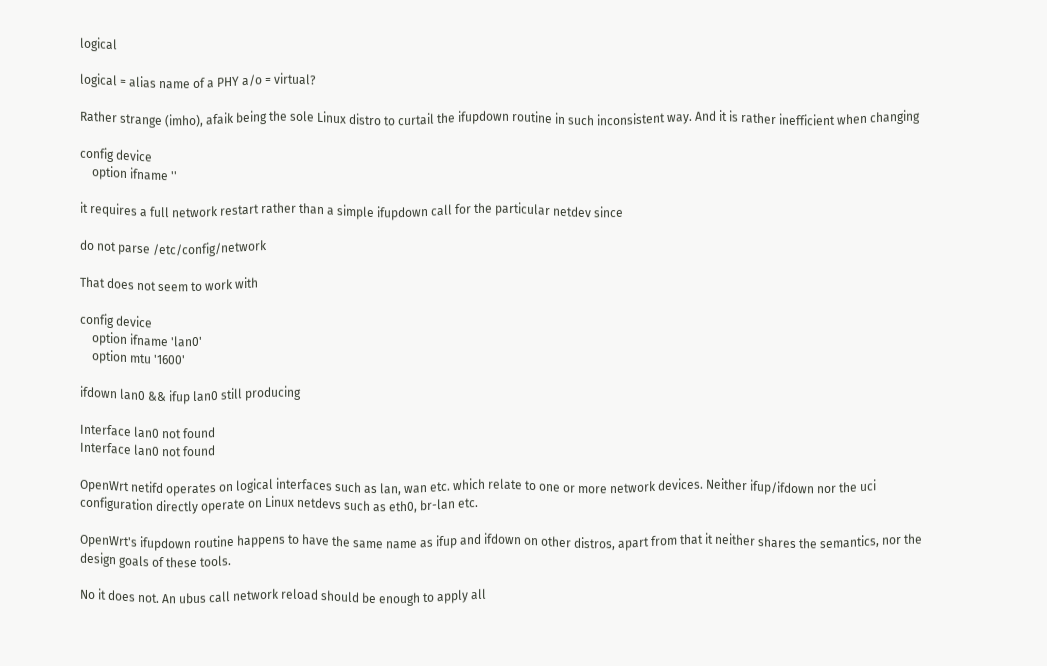logical

logical = alias name of a PHY a/o = virtual?

Rather strange (imho), afaik being the sole Linux distro to curtail the ifupdown routine in such inconsistent way. And it is rather inefficient when changing

config device
    option ifname ''

it requires a full network restart rather than a simple ifupdown call for the particular netdev since

do not parse /etc/config/network

That does not seem to work with

config device
    option ifname 'lan0'
    option mtu '1600'

ifdown lan0 && ifup lan0 still producing

Interface lan0 not found
Interface lan0 not found

OpenWrt netifd operates on logical interfaces such as lan, wan etc. which relate to one or more network devices. Neither ifup/ifdown nor the uci configuration directly operate on Linux netdevs such as eth0, br-lan etc.

OpenWrt's ifupdown routine happens to have the same name as ifup and ifdown on other distros, apart from that it neither shares the semantics, nor the design goals of these tools.

No it does not. An ubus call network reload should be enough to apply all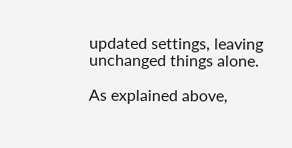updated settings, leaving unchanged things alone.

As explained above,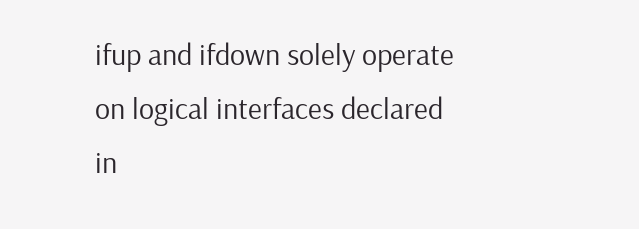ifup and ifdown solely operate on logical interfaces declared in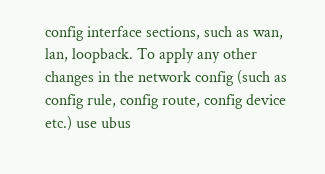config interface sections, such as wan, lan, loopback. To apply any other changes in the network config (such as config rule, config route, config device etc.) use ubus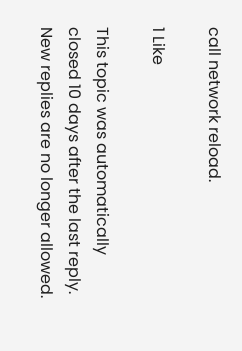call network reload.

1 Like

This topic was automatically closed 10 days after the last reply. New replies are no longer allowed.